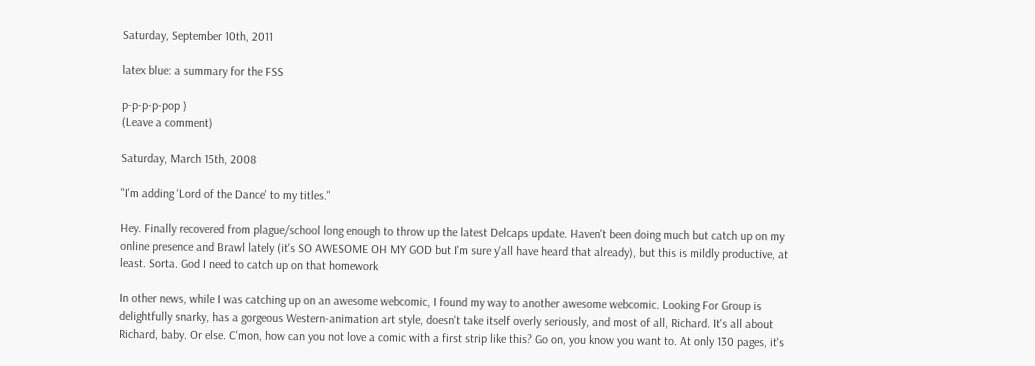Saturday, September 10th, 2011

latex blue: a summary for the FSS

p-p-p-p-pop )
(Leave a comment)

Saturday, March 15th, 2008

"I'm adding 'Lord of the Dance' to my titles."

Hey. Finally recovered from plague/school long enough to throw up the latest Delcaps update. Haven't been doing much but catch up on my online presence and Brawl lately (it's SO AWESOME OH MY GOD but I'm sure y'all have heard that already), but this is mildly productive, at least. Sorta. God I need to catch up on that homework

In other news, while I was catching up on an awesome webcomic, I found my way to another awesome webcomic. Looking For Group is delightfully snarky, has a gorgeous Western-animation art style, doesn't take itself overly seriously, and most of all, Richard. It's all about Richard, baby. Or else. C'mon, how can you not love a comic with a first strip like this? Go on, you know you want to. At only 130 pages, it's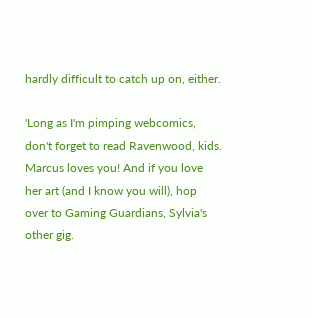hardly difficult to catch up on, either.

'Long as I'm pimping webcomics, don't forget to read Ravenwood, kids. Marcus loves you! And if you love her art (and I know you will), hop over to Gaming Guardians, Sylvia's other gig.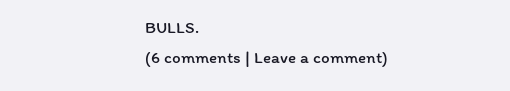BULLS.
(6 comments | Leave a comment)